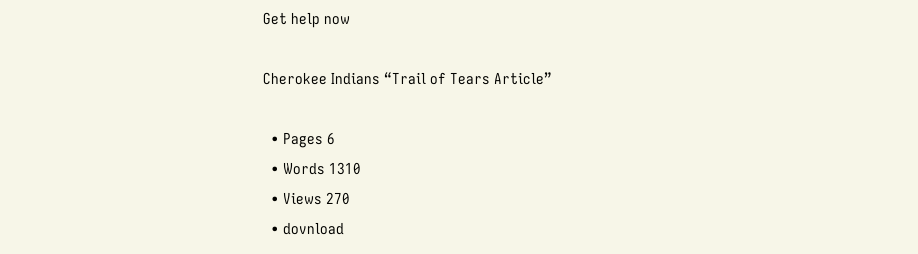Get help now

Cherokee Indians “Trail of Tears Article”

  • Pages 6
  • Words 1310
  • Views 270
  • dovnload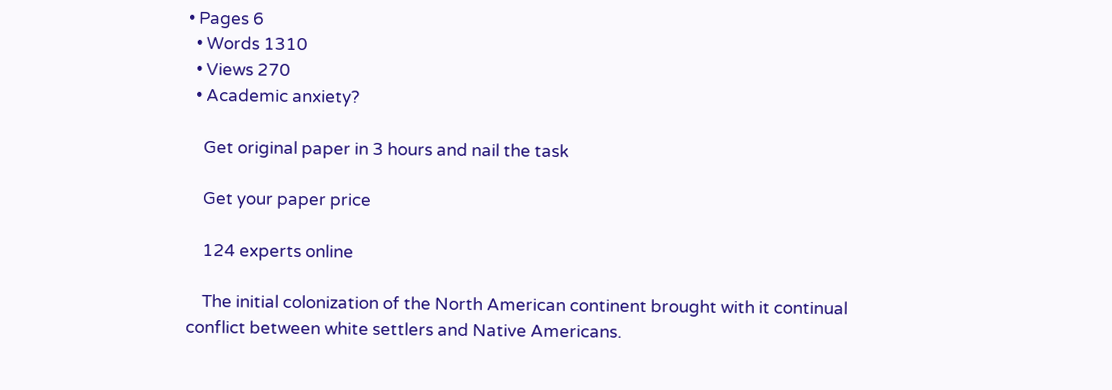• Pages 6
  • Words 1310
  • Views 270
  • Academic anxiety?

    Get original paper in 3 hours and nail the task

    Get your paper price

    124 experts online

    The initial colonization of the North American continent brought with it continual conflict between white settlers and Native Americans.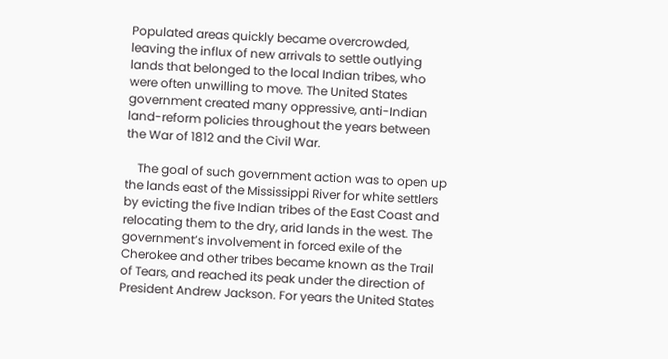Populated areas quickly became overcrowded, leaving the influx of new arrivals to settle outlying lands that belonged to the local Indian tribes, who were often unwilling to move. The United States government created many oppressive, anti-Indian land-reform policies throughout the years between the War of 1812 and the Civil War.

    The goal of such government action was to open up the lands east of the Mississippi River for white settlers by evicting the five Indian tribes of the East Coast and relocating them to the dry, arid lands in the west. The government’s involvement in forced exile of the Cherokee and other tribes became known as the Trail of Tears, and reached its peak under the direction of President Andrew Jackson. For years the United States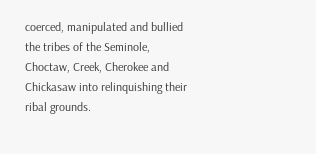coerced, manipulated and bullied the tribes of the Seminole, Choctaw, Creek, Cherokee and Chickasaw into relinquishing their ribal grounds.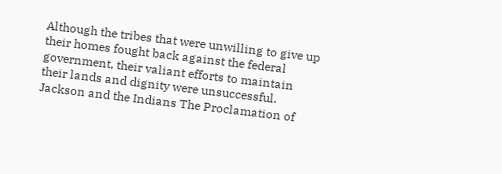Although the tribes that were unwilling to give up their homes fought back against the federal government, their valiant efforts to maintain their lands and dignity were unsuccessful. Jackson and the Indians The Proclamation of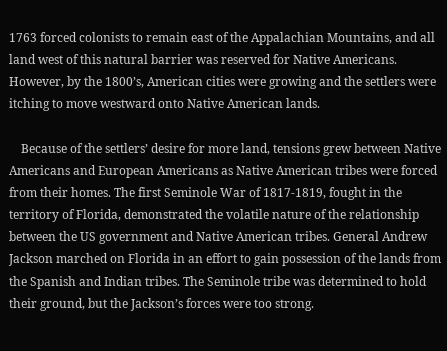1763 forced colonists to remain east of the Appalachian Mountains, and all land west of this natural barrier was reserved for Native Americans. However, by the 1800’s, American cities were growing and the settlers were itching to move westward onto Native American lands.

    Because of the settlers’ desire for more land, tensions grew between Native Americans and European Americans as Native American tribes were forced from their homes. The first Seminole War of 1817-1819, fought in the territory of Florida, demonstrated the volatile nature of the relationship between the US government and Native American tribes. General Andrew Jackson marched on Florida in an effort to gain possession of the lands from the Spanish and Indian tribes. The Seminole tribe was determined to hold their ground, but the Jackson’s forces were too strong.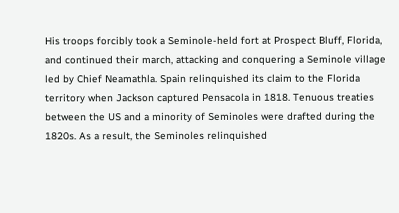His troops forcibly took a Seminole-held fort at Prospect Bluff, Florida, and continued their march, attacking and conquering a Seminole village led by Chief Neamathla. Spain relinquished its claim to the Florida territory when Jackson captured Pensacola in 1818. Tenuous treaties between the US and a minority of Seminoles were drafted during the 1820s. As a result, the Seminoles relinquished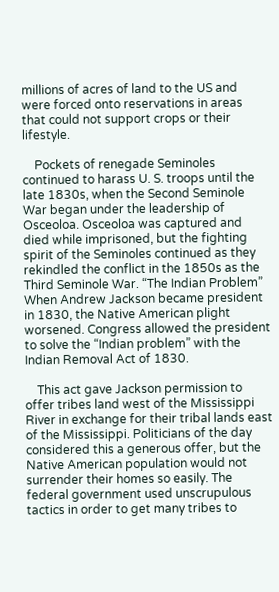millions of acres of land to the US and were forced onto reservations in areas that could not support crops or their lifestyle.

    Pockets of renegade Seminoles continued to harass U. S. troops until the late 1830s, when the Second Seminole War began under the leadership of Osceoloa. Osceoloa was captured and died while imprisoned, but the fighting spirit of the Seminoles continued as they rekindled the conflict in the 1850s as the Third Seminole War. “The Indian Problem” When Andrew Jackson became president in 1830, the Native American plight worsened. Congress allowed the president to solve the “Indian problem” with the Indian Removal Act of 1830.

    This act gave Jackson permission to offer tribes land west of the Mississippi River in exchange for their tribal lands east of the Mississippi. Politicians of the day considered this a generous offer, but the Native American population would not surrender their homes so easily. The federal government used unscrupulous tactics in order to get many tribes to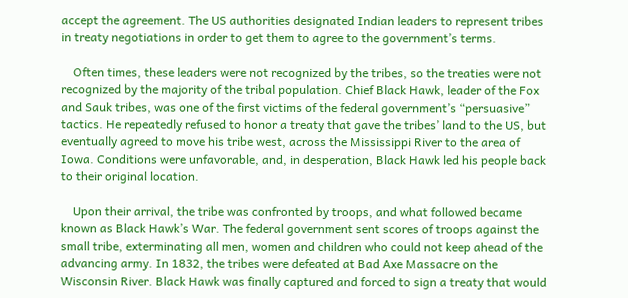accept the agreement. The US authorities designated Indian leaders to represent tribes in treaty negotiations in order to get them to agree to the government’s terms.

    Often times, these leaders were not recognized by the tribes, so the treaties were not recognized by the majority of the tribal population. Chief Black Hawk, leader of the Fox and Sauk tribes, was one of the first victims of the federal government’s “persuasive” tactics. He repeatedly refused to honor a treaty that gave the tribes’ land to the US, but eventually agreed to move his tribe west, across the Mississippi River to the area of Iowa. Conditions were unfavorable, and, in desperation, Black Hawk led his people back to their original location.

    Upon their arrival, the tribe was confronted by troops, and what followed became known as Black Hawk’s War. The federal government sent scores of troops against the small tribe, exterminating all men, women and children who could not keep ahead of the advancing army. In 1832, the tribes were defeated at Bad Axe Massacre on the Wisconsin River. Black Hawk was finally captured and forced to sign a treaty that would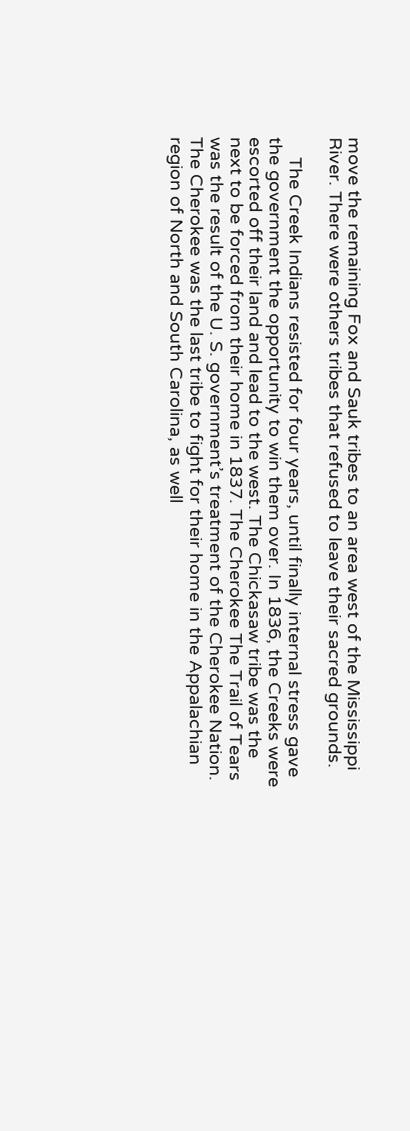move the remaining Fox and Sauk tribes to an area west of the Mississippi River. There were others tribes that refused to leave their sacred grounds.

    The Creek Indians resisted for four years, until finally internal stress gave the government the opportunity to win them over. In 1836, the Creeks were escorted off their land and lead to the west. The Chickasaw tribe was the next to be forced from their home in 1837. The Cherokee The Trail of Tears was the result of the U. S. government’s treatment of the Cherokee Nation. The Cherokee was the last tribe to fight for their home in the Appalachian region of North and South Carolina, as well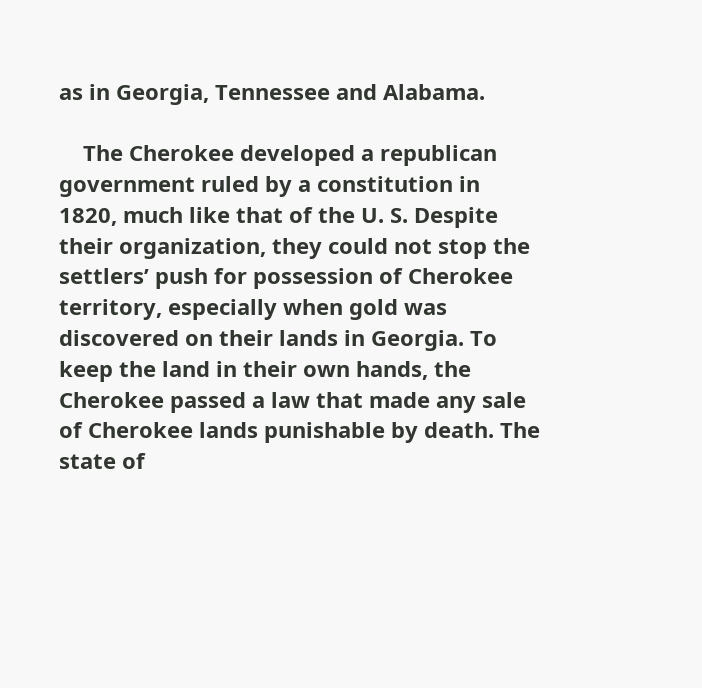as in Georgia, Tennessee and Alabama.

    The Cherokee developed a republican government ruled by a constitution in 1820, much like that of the U. S. Despite their organization, they could not stop the settlers’ push for possession of Cherokee territory, especially when gold was discovered on their lands in Georgia. To keep the land in their own hands, the Cherokee passed a law that made any sale of Cherokee lands punishable by death. The state of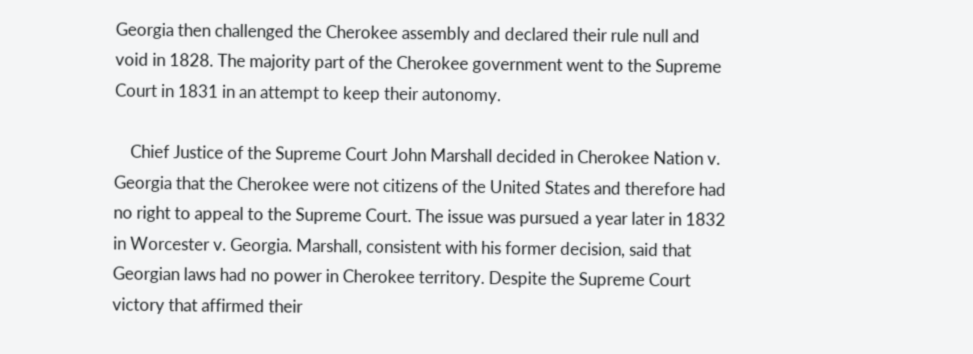Georgia then challenged the Cherokee assembly and declared their rule null and void in 1828. The majority part of the Cherokee government went to the Supreme Court in 1831 in an attempt to keep their autonomy.

    Chief Justice of the Supreme Court John Marshall decided in Cherokee Nation v. Georgia that the Cherokee were not citizens of the United States and therefore had no right to appeal to the Supreme Court. The issue was pursued a year later in 1832 in Worcester v. Georgia. Marshall, consistent with his former decision, said that Georgian laws had no power in Cherokee territory. Despite the Supreme Court victory that affirmed their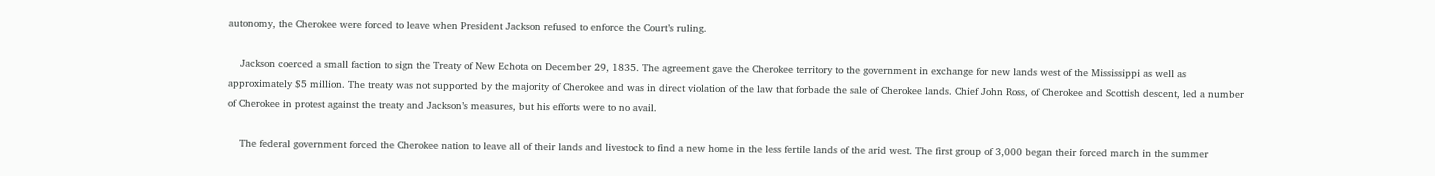autonomy, the Cherokee were forced to leave when President Jackson refused to enforce the Court’s ruling.

    Jackson coerced a small faction to sign the Treaty of New Echota on December 29, 1835. The agreement gave the Cherokee territory to the government in exchange for new lands west of the Mississippi as well as approximately $5 million. The treaty was not supported by the majority of Cherokee and was in direct violation of the law that forbade the sale of Cherokee lands. Chief John Ross, of Cherokee and Scottish descent, led a number of Cherokee in protest against the treaty and Jackson’s measures, but his efforts were to no avail.

    The federal government forced the Cherokee nation to leave all of their lands and livestock to find a new home in the less fertile lands of the arid west. The first group of 3,000 began their forced march in the summer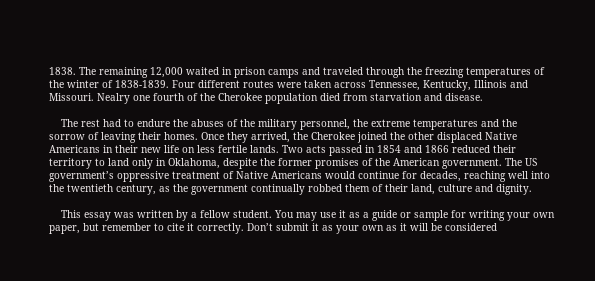1838. The remaining 12,000 waited in prison camps and traveled through the freezing temperatures of the winter of 1838-1839. Four different routes were taken across Tennessee, Kentucky, Illinois and Missouri. Nealry one fourth of the Cherokee population died from starvation and disease.

    The rest had to endure the abuses of the military personnel, the extreme temperatures and the sorrow of leaving their homes. Once they arrived, the Cherokee joined the other displaced Native Americans in their new life on less fertile lands. Two acts passed in 1854 and 1866 reduced their territory to land only in Oklahoma, despite the former promises of the American government. The US government’s oppressive treatment of Native Americans would continue for decades, reaching well into the twentieth century, as the government continually robbed them of their land, culture and dignity.

    This essay was written by a fellow student. You may use it as a guide or sample for writing your own paper, but remember to cite it correctly. Don’t submit it as your own as it will be considered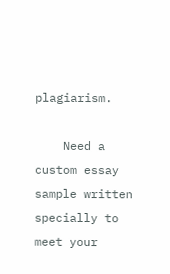plagiarism.

    Need a custom essay sample written specially to meet your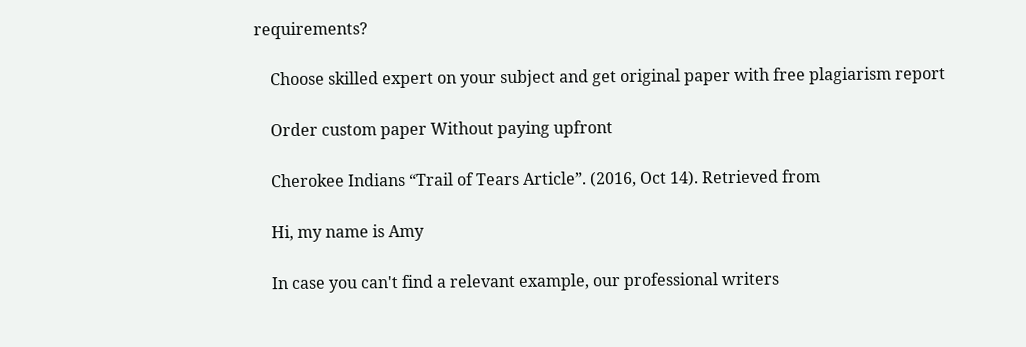requirements?

    Choose skilled expert on your subject and get original paper with free plagiarism report

    Order custom paper Without paying upfront

    Cherokee Indians “Trail of Tears Article”. (2016, Oct 14). Retrieved from

    Hi, my name is Amy

    In case you can't find a relevant example, our professional writers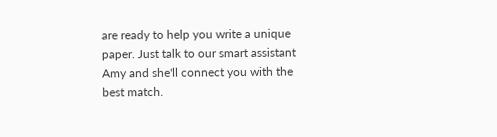are ready to help you write a unique paper. Just talk to our smart assistant Amy and she'll connect you with the best match.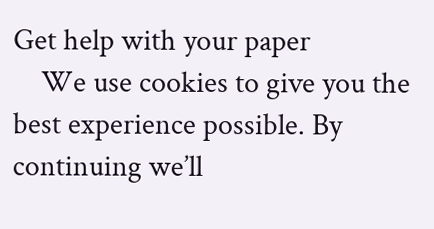Get help with your paper
    We use cookies to give you the best experience possible. By continuing we’ll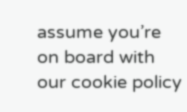assume you’re on board with our cookie policy